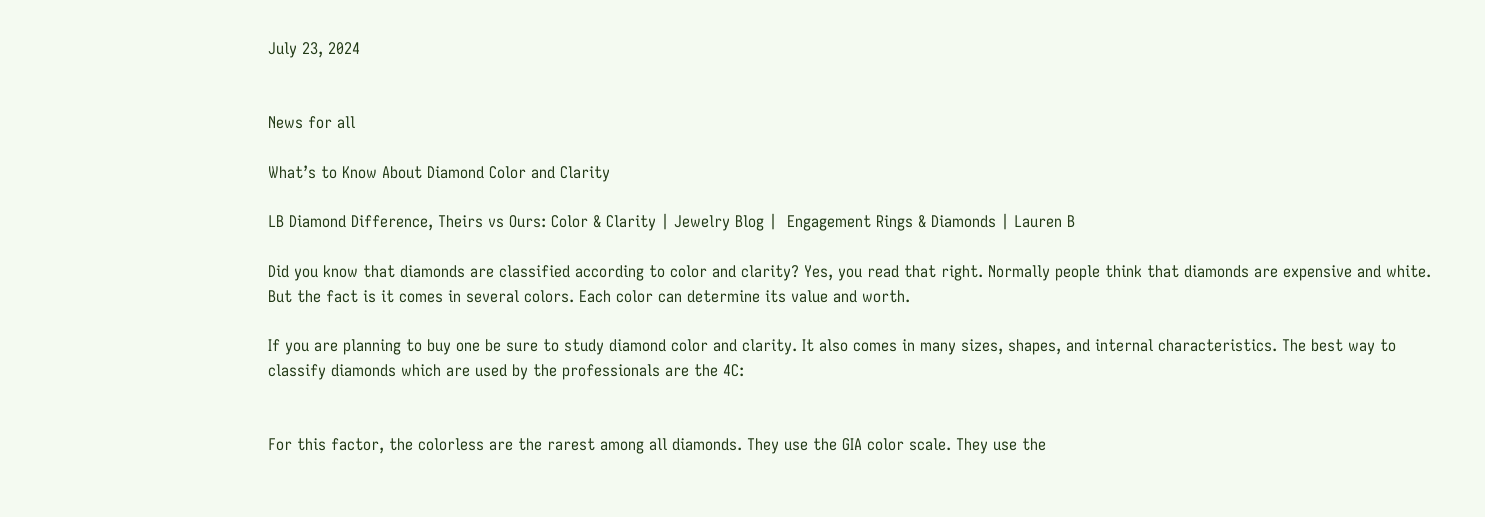July 23, 2024


News for all

What’s to Know About Diamond Color and Clarity

LB Diamond Difference, Theirs vs Ours: Color & Clarity | Jewelry Blog |  Engagement Rings & Diamonds | Lauren B

Did you know that diamonds are classified according to color and clarity? Yes, you read that right. Normally people think that diamonds are expensive and white. But the fact is it comes in several colors. Each color can determine its value and worth.

If you are planning to buy one be sure to study diamond color and clarity. It also comes in many sizes, shapes, and internal characteristics. The best way to classify diamonds which are used by the professionals are the 4C:


For this factor, the colorless are the rarest among all diamonds. They use the GIA color scale. They use the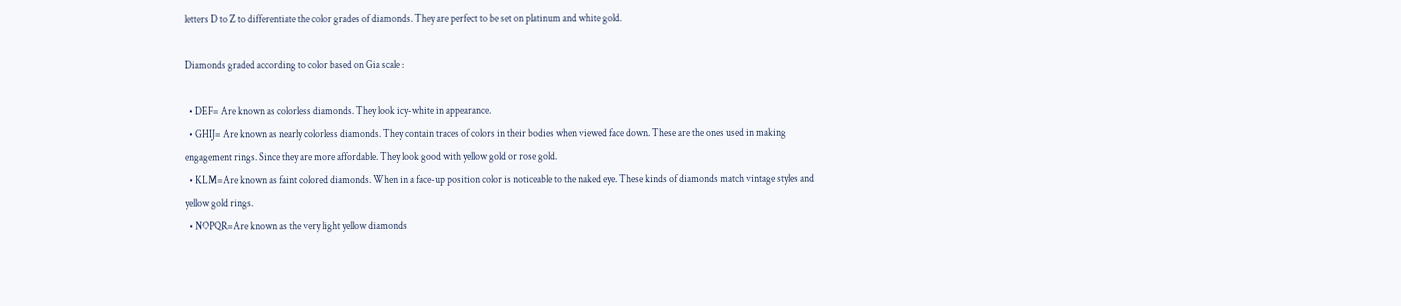letters D to Z to differentiate the color grades of diamonds. They are perfect to be set on platinum and white gold.

Diamonds graded according to color based on Gia scale :

  • DEF= Are known as colorless diamonds. They look icy-white in appearance.
  • GHIJ= Are known as nearly colorless diamonds. They contain traces of colors in their bodies when viewed face down. These are the ones used in making engagement rings. Since they are more affordable. They look good with yellow gold or rose gold.
  • KLM=Are known as faint colored diamonds. When in a face-up position color is noticeable to the naked eye. These kinds of diamonds match vintage styles and yellow gold rings.
  • NOPQR=Are known as the very light yellow diamonds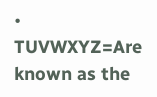• TUVWXYZ=Are known as the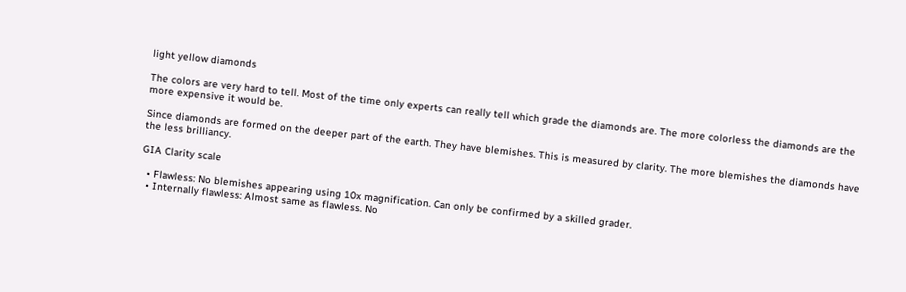light yellow diamonds

The colors are very hard to tell. Most of the time only experts can really tell which grade the diamonds are. The more colorless the diamonds are the more expensive it would be.

Since diamonds are formed on the deeper part of the earth. They have blemishes. This is measured by clarity. The more blemishes the diamonds have the less brilliancy.

GIA Clarity scale

  • Flawless: No blemishes appearing using 10x magnification. Can only be confirmed by a skilled grader.
  • Internally flawless: Almost same as flawless. No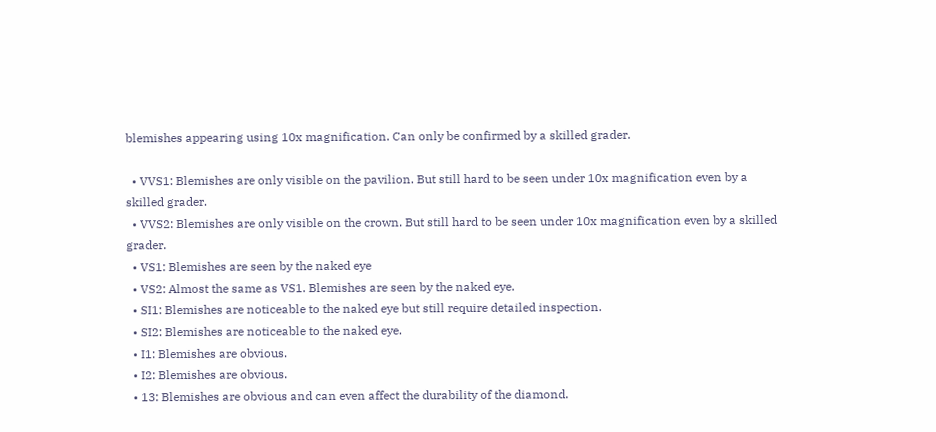blemishes appearing using 10x magnification. Can only be confirmed by a skilled grader.

  • VVS1: Blemishes are only visible on the pavilion. But still hard to be seen under 10x magnification even by a skilled grader.
  • VVS2: Blemishes are only visible on the crown. But still hard to be seen under 10x magnification even by a skilled grader.
  • VS1: Blemishes are seen by the naked eye
  • VS2: Almost the same as VS1. Blemishes are seen by the naked eye.
  • SI1: Blemishes are noticeable to the naked eye but still require detailed inspection.
  • SI2: Blemishes are noticeable to the naked eye.
  • I1: Blemishes are obvious.
  • I2: Blemishes are obvious.
  • 13: Blemishes are obvious and can even affect the durability of the diamond.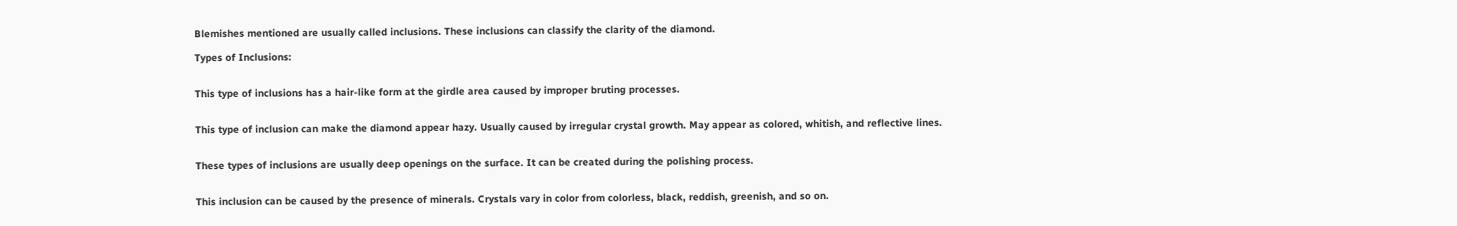Blemishes mentioned are usually called inclusions. These inclusions can classify the clarity of the diamond.

Types of Inclusions:


This type of inclusions has a hair-like form at the girdle area caused by improper bruting processes.


This type of inclusion can make the diamond appear hazy. Usually caused by irregular crystal growth. May appear as colored, whitish, and reflective lines.


These types of inclusions are usually deep openings on the surface. It can be created during the polishing process.


This inclusion can be caused by the presence of minerals. Crystals vary in color from colorless, black, reddish, greenish, and so on.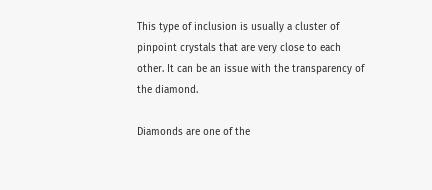This type of inclusion is usually a cluster of pinpoint crystals that are very close to each other. It can be an issue with the transparency of the diamond.

Diamonds are one of the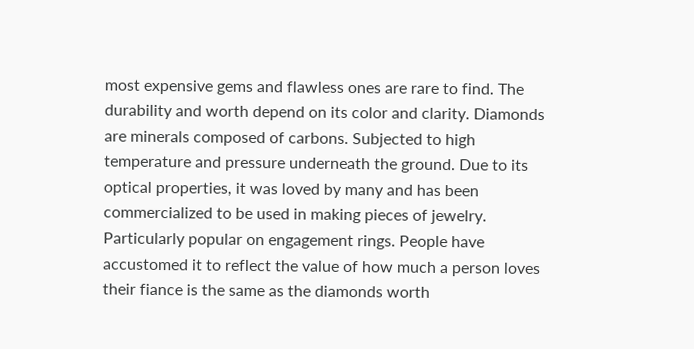most expensive gems and flawless ones are rare to find. The durability and worth depend on its color and clarity. Diamonds are minerals composed of carbons. Subjected to high temperature and pressure underneath the ground. Due to its optical properties, it was loved by many and has been commercialized to be used in making pieces of jewelry. Particularly popular on engagement rings. People have accustomed it to reflect the value of how much a person loves their fiance is the same as the diamonds worth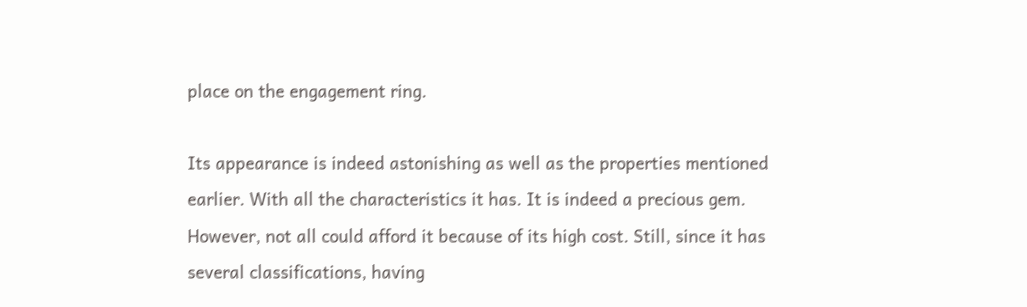place on the engagement ring.

Its appearance is indeed astonishing as well as the properties mentioned earlier. With all the characteristics it has. It is indeed a precious gem. However, not all could afford it because of its high cost. Still, since it has several classifications, having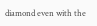diamond even with the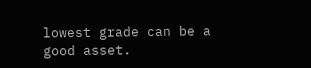lowest grade can be a good asset.